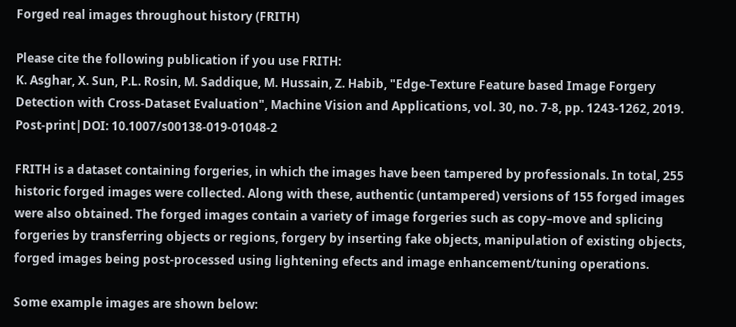Forged real images throughout history (FRITH)

Please cite the following publication if you use FRITH:
K. Asghar, X. Sun, P.L. Rosin, M. Saddique, M. Hussain, Z. Habib, "Edge-Texture Feature based Image Forgery Detection with Cross-Dataset Evaluation", Machine Vision and Applications, vol. 30, no. 7-8, pp. 1243-1262, 2019. Post-print|DOI: 10.1007/s00138-019-01048-2

FRITH is a dataset containing forgeries, in which the images have been tampered by professionals. In total, 255 historic forged images were collected. Along with these, authentic (untampered) versions of 155 forged images were also obtained. The forged images contain a variety of image forgeries such as copy–move and splicing forgeries by transferring objects or regions, forgery by inserting fake objects, manipulation of existing objects, forged images being post-processed using lightening efects and image enhancement/tuning operations.

Some example images are shown below: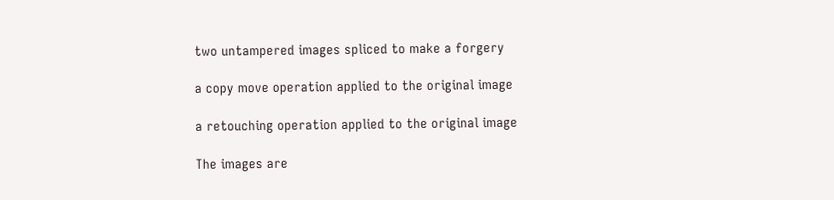two untampered images spliced to make a forgery

a copy move operation applied to the original image

a retouching operation applied to the original image

The images are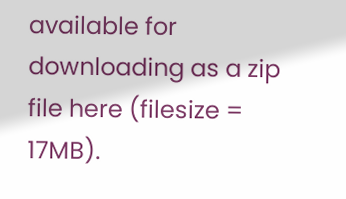available for downloading as a zip file here (filesize = 17MB).